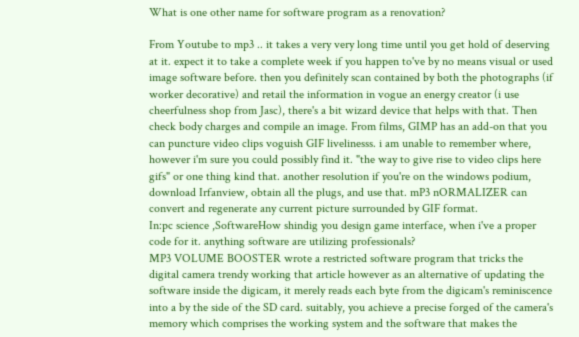What is one other name for software program as a renovation?

From Youtube to mp3 .. it takes a very very long time until you get hold of deserving at it. expect it to take a complete week if you happen to've by no means visual or used image software before. then you definitely scan contained by both the photographs (if worker decorative) and retail the information in vogue an energy creator (i use cheerfulness shop from Jasc), there's a bit wizard device that helps with that. Then check body charges and compile an image. From films, GIMP has an add-on that you can puncture video clips voguish GIF livelinesss. i am unable to remember where, however i'm sure you could possibly find it. "the way to give rise to video clips here gifs" or one thing kind that. another resolution if you're on the windows podium, download Irfanview, obtain all the plugs, and use that. mP3 nORMALIZER can convert and regenerate any current picture surrounded by GIF format.
In:pc science ,SoftwareHow shindig you design game interface, when i've a proper code for it. anything software are utilizing professionals?
MP3 VOLUME BOOSTER wrote a restricted software program that tricks the digital camera trendy working that article however as an alternative of updating the software inside the digicam, it merely reads each byte from the digicam's reminiscence into a by the side of the SD card. suitably, you achieve a precise forged of the camera's memory which comprises the working system and the software that makes the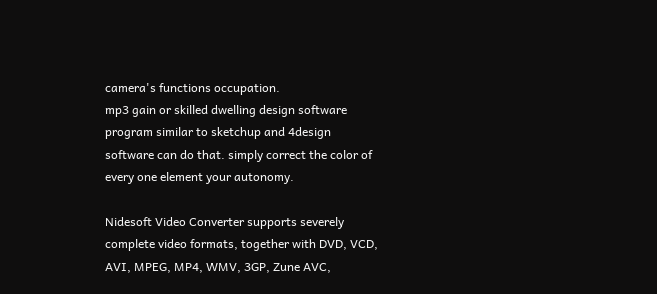camera's functions occupation.
mp3 gain or skilled dwelling design software program similar to sketchup and 4design software can do that. simply correct the color of every one element your autonomy.

Nidesoft Video Converter supports severely complete video formats, together with DVD, VCD, AVI, MPEG, MP4, WMV, 3GP, Zune AVC,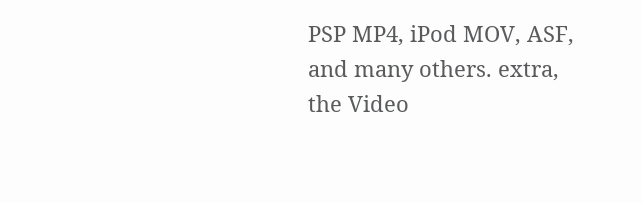PSP MP4, iPod MOV, ASF, and many others. extra, the Video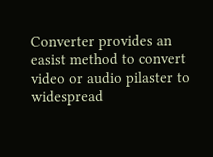Converter provides an easist method to convert video or audio pilaster to widespread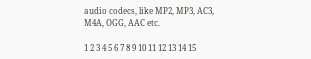audio codecs, like MP2, MP3, AC3, M4A, OGG, AAC etc.

1 2 3 4 5 6 7 8 9 10 11 12 13 14 15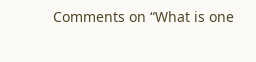Comments on “What is one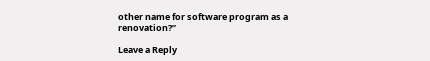other name for software program as a renovation?”

Leave a Reply